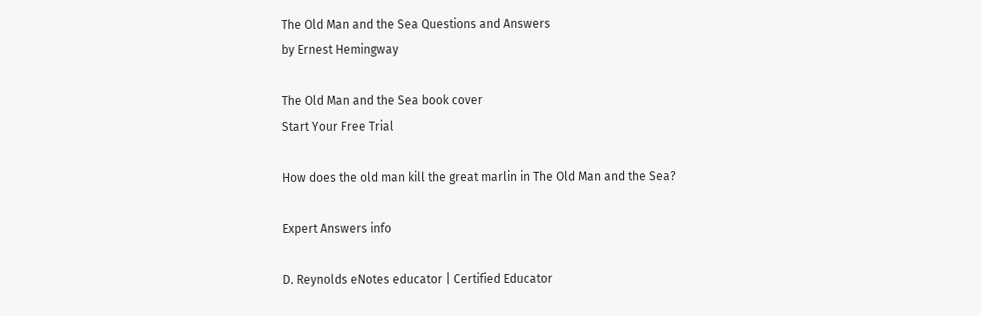The Old Man and the Sea Questions and Answers
by Ernest Hemingway

The Old Man and the Sea book cover
Start Your Free Trial

How does the old man kill the great marlin in The Old Man and the Sea?

Expert Answers info

D. Reynolds eNotes educator | Certified Educator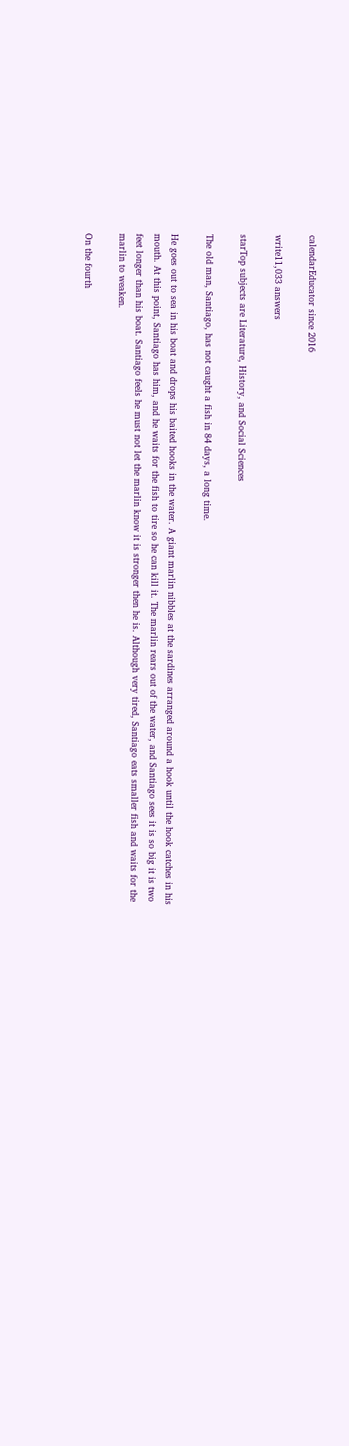calendarEducator since 2016

write11,033 answers

starTop subjects are Literature, History, and Social Sciences

The old man, Santiago, has not caught a fish in 84 days, a long time.

He goes out to sea in his boat and drops his baited hooks in the water. A giant marlin nibbles at the sardines arranged around a hook until the hook catches in his mouth. At this point, Santiago has him, and he waits for the fish to tire so he can kill it. The marlin rears out of the water, and Santiago sees it is so big it is two feet longer than his boat. Santiago feels he must not let the marlin know it is stronger then he is. Although very tired, Santiago eats smaller fish and waits for the marlin to weaken.

On the fourth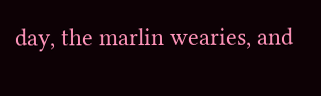day, the marlin wearies, and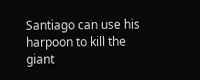Santiago can use his harpoon to kill the giant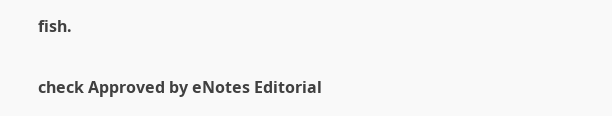fish.

check Approved by eNotes Editorial